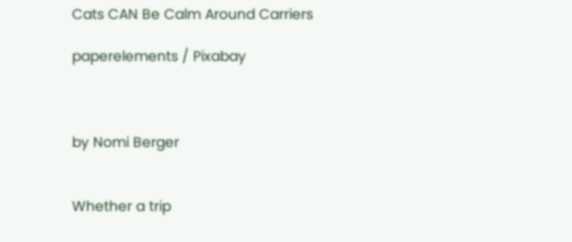Cats CAN Be Calm Around Carriers

paperelements / Pixabay



by Nomi Berger


Whether a trip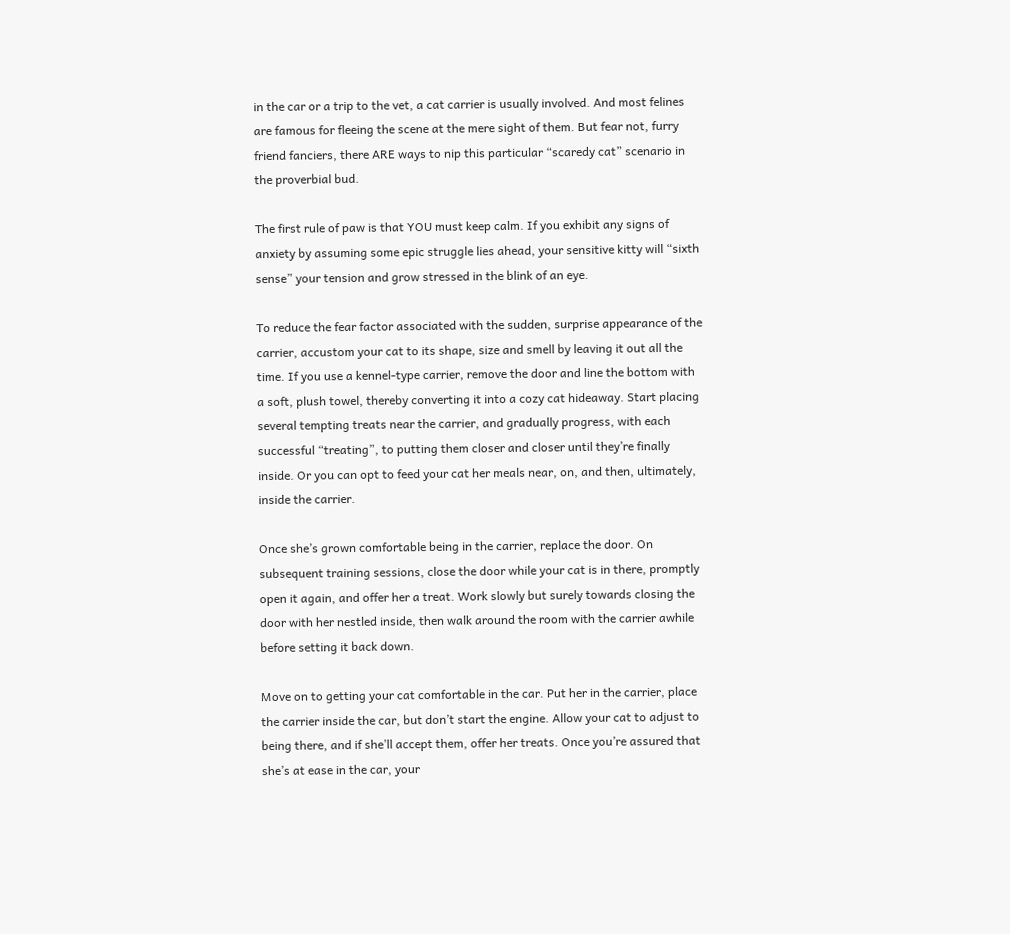in the car or a trip to the vet, a cat carrier is usually involved. And most felines are famous for fleeing the scene at the mere sight of them. But fear not, furry friend fanciers, there ARE ways to nip this particular “scaredy cat” scenario in the proverbial bud.

The first rule of paw is that YOU must keep calm. If you exhibit any signs of anxiety by assuming some epic struggle lies ahead, your sensitive kitty will “sixth sense” your tension and grow stressed in the blink of an eye.

To reduce the fear factor associated with the sudden, surprise appearance of the carrier, accustom your cat to its shape, size and smell by leaving it out all the time. If you use a kennel-type carrier, remove the door and line the bottom with a soft, plush towel, thereby converting it into a cozy cat hideaway. Start placing several tempting treats near the carrier, and gradually progress, with each successful “treating”, to putting them closer and closer until they’re finally inside. Or you can opt to feed your cat her meals near, on, and then, ultimately, inside the carrier.

Once she’s grown comfortable being in the carrier, replace the door. On subsequent training sessions, close the door while your cat is in there, promptly open it again, and offer her a treat. Work slowly but surely towards closing the door with her nestled inside, then walk around the room with the carrier awhile before setting it back down.

Move on to getting your cat comfortable in the car. Put her in the carrier, place the carrier inside the car, but don’t start the engine. Allow your cat to adjust to being there, and if she’ll accept them, offer her treats. Once you’re assured that she’s at ease in the car, your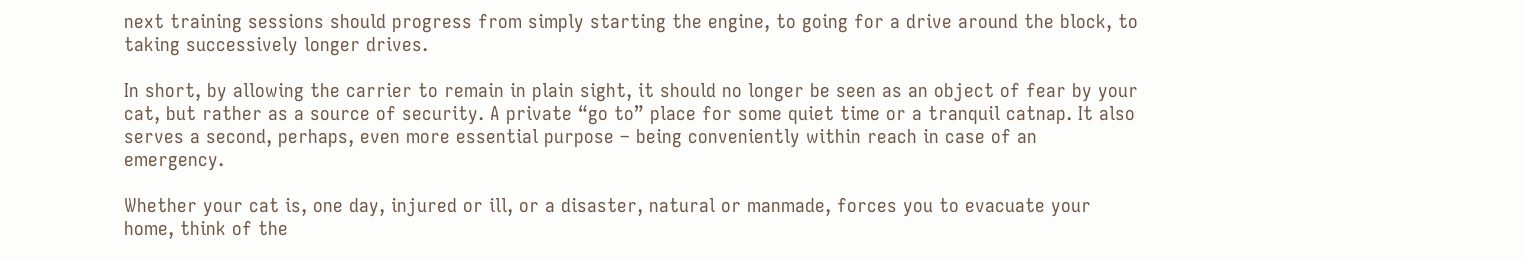next training sessions should progress from simply starting the engine, to going for a drive around the block, to taking successively longer drives.

In short, by allowing the carrier to remain in plain sight, it should no longer be seen as an object of fear by your cat, but rather as a source of security. A private “go to” place for some quiet time or a tranquil catnap. It also serves a second, perhaps, even more essential purpose – being conveniently within reach in case of an emergency.

Whether your cat is, one day, injured or ill, or a disaster, natural or manmade, forces you to evacuate your home, think of the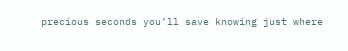precious seconds you’ll save knowing just where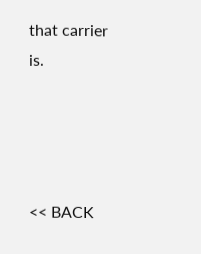that carrier is.




<< BACK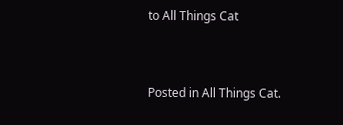to All Things Cat


Posted in All Things Cat.